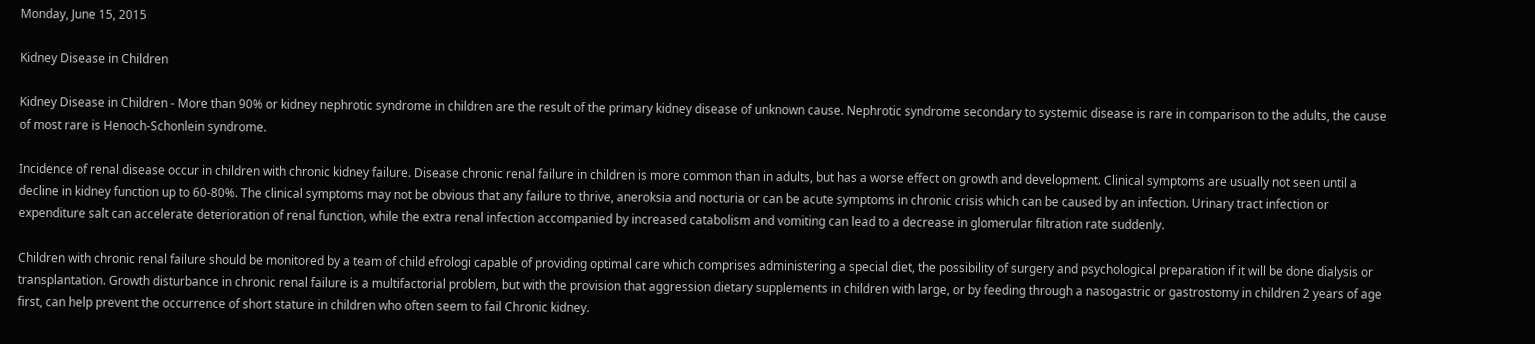Monday, June 15, 2015

Kidney Disease in Children

Kidney Disease in Children - More than 90% or kidney nephrotic syndrome in children are the result of the primary kidney disease of unknown cause. Nephrotic syndrome secondary to systemic disease is rare in comparison to the adults, the cause of most rare is Henoch-Schonlein syndrome.

Incidence of renal disease occur in children with chronic kidney failure. Disease chronic renal failure in children is more common than in adults, but has a worse effect on growth and development. Clinical symptoms are usually not seen until a decline in kidney function up to 60-80%. The clinical symptoms may not be obvious that any failure to thrive, aneroksia and nocturia or can be acute symptoms in chronic crisis which can be caused by an infection. Urinary tract infection or expenditure salt can accelerate deterioration of renal function, while the extra renal infection accompanied by increased catabolism and vomiting can lead to a decrease in glomerular filtration rate suddenly.

Children with chronic renal failure should be monitored by a team of child efrologi capable of providing optimal care which comprises administering a special diet, the possibility of surgery and psychological preparation if it will be done dialysis or transplantation. Growth disturbance in chronic renal failure is a multifactorial problem, but with the provision that aggression dietary supplements in children with large, or by feeding through a nasogastric or gastrostomy in children 2 years of age first, can help prevent the occurrence of short stature in children who often seem to fail Chronic kidney.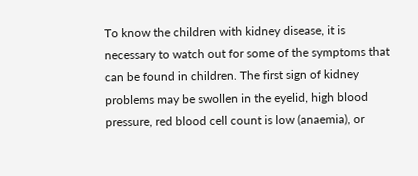To know the children with kidney disease, it is necessary to watch out for some of the symptoms that can be found in children. The first sign of kidney problems may be swollen in the eyelid, high blood pressure, red blood cell count is low (anaemia), or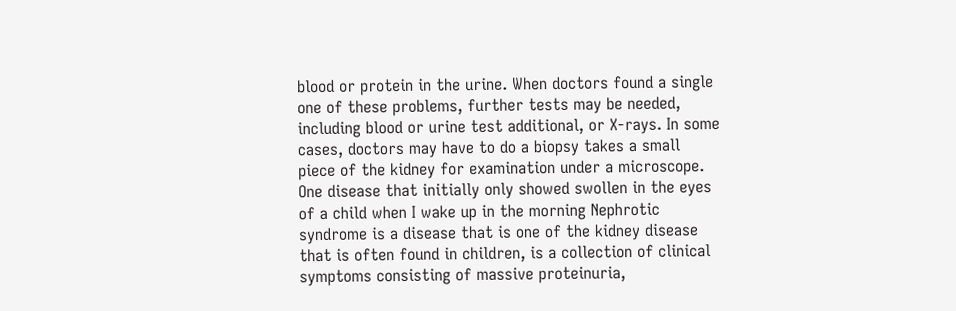blood or protein in the urine. When doctors found a single one of these problems, further tests may be needed, including blood or urine test additional, or X-rays. In some cases, doctors may have to do a biopsy takes a small piece of the kidney for examination under a microscope. One disease that initially only showed swollen in the eyes of a child when I wake up in the morning Nephrotic syndrome is a disease that is one of the kidney disease that is often found in children, is a collection of clinical symptoms consisting of massive proteinuria,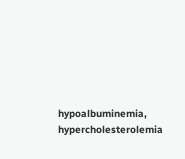hypoalbuminemia, hypercholesterolemia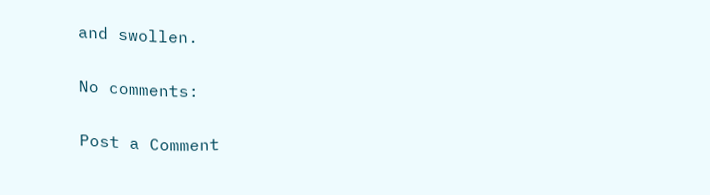and swollen.

No comments:

Post a Comment